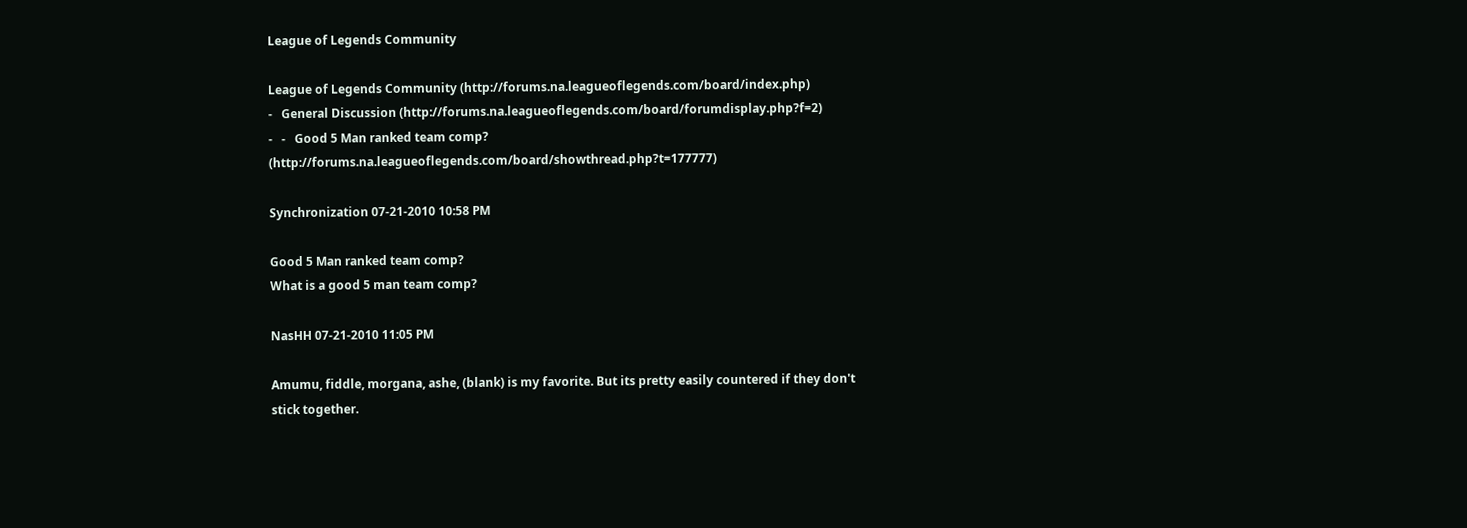League of Legends Community

League of Legends Community (http://forums.na.leagueoflegends.com/board/index.php)
-   General Discussion (http://forums.na.leagueoflegends.com/board/forumdisplay.php?f=2)
-   -   Good 5 Man ranked team comp? (http://forums.na.leagueoflegends.com/board/showthread.php?t=177777)

Synchronization 07-21-2010 10:58 PM

Good 5 Man ranked team comp?
What is a good 5 man team comp?

NasHH 07-21-2010 11:05 PM

Amumu, fiddle, morgana, ashe, (blank) is my favorite. But its pretty easily countered if they don't stick together.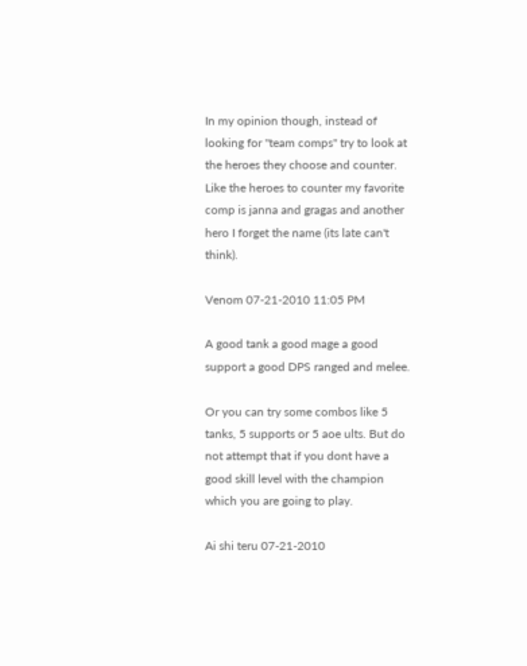In my opinion though, instead of looking for "team comps" try to look at the heroes they choose and counter. Like the heroes to counter my favorite comp is janna and gragas and another hero I forget the name (its late can't think).

Venom 07-21-2010 11:05 PM

A good tank a good mage a good support a good DPS ranged and melee.

Or you can try some combos like 5 tanks, 5 supports or 5 aoe ults. But do not attempt that if you dont have a good skill level with the champion which you are going to play.

Ai shi teru 07-21-2010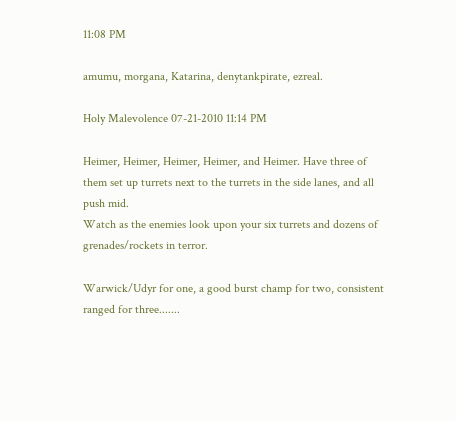11:08 PM

amumu, morgana, Katarina, denytankpirate, ezreal.

Holy Malevolence 07-21-2010 11:14 PM

Heimer, Heimer, Heimer, Heimer, and Heimer. Have three of them set up turrets next to the turrets in the side lanes, and all push mid.
Watch as the enemies look upon your six turrets and dozens of grenades/rockets in terror.

Warwick/Udyr for one, a good burst champ for two, consistent ranged for three.......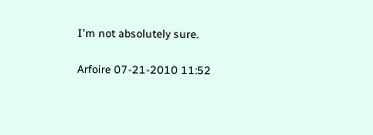I'm not absolutely sure.

Arfoire 07-21-2010 11:52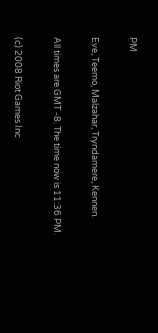PM

Eve, Teemo, Malzahar, Tryndamere, Kennen.

All times are GMT -8. The time now is 11:36 PM.

(c) 2008 Riot Games Inc